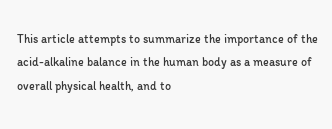This article attempts to summarize the importance of the acid-alkaline balance in the human body as a measure of overall physical health, and to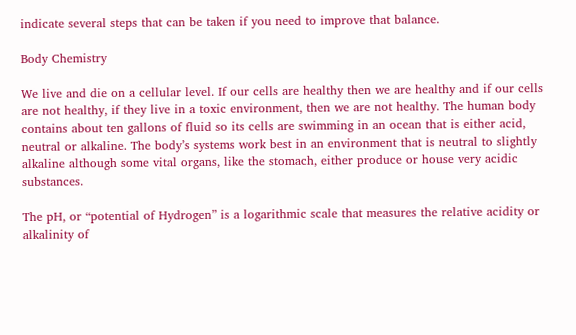indicate several steps that can be taken if you need to improve that balance.

Body Chemistry

We live and die on a cellular level. If our cells are healthy then we are healthy and if our cells are not healthy, if they live in a toxic environment, then we are not healthy. The human body contains about ten gallons of fluid so its cells are swimming in an ocean that is either acid, neutral or alkaline. The body’s systems work best in an environment that is neutral to slightly alkaline although some vital organs, like the stomach, either produce or house very acidic substances.

The pH, or “potential of Hydrogen” is a logarithmic scale that measures the relative acidity or alkalinity of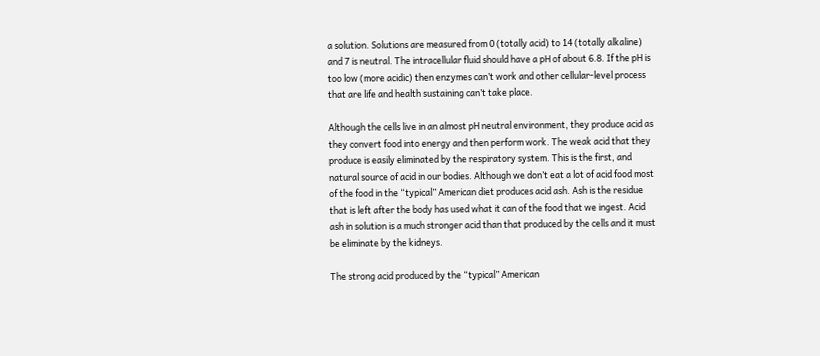a solution. Solutions are measured from 0 (totally acid) to 14 (totally alkaline) and 7 is neutral. The intracellular fluid should have a pH of about 6.8. If the pH is too low (more acidic) then enzymes can’t work and other cellular-level process that are life and health sustaining can’t take place.

Although the cells live in an almost pH neutral environment, they produce acid as they convert food into energy and then perform work. The weak acid that they produce is easily eliminated by the respiratory system. This is the first, and natural source of acid in our bodies. Although we don’t eat a lot of acid food most of the food in the “typical” American diet produces acid ash. Ash is the residue that is left after the body has used what it can of the food that we ingest. Acid ash in solution is a much stronger acid than that produced by the cells and it must be eliminate by the kidneys.

The strong acid produced by the “typical” American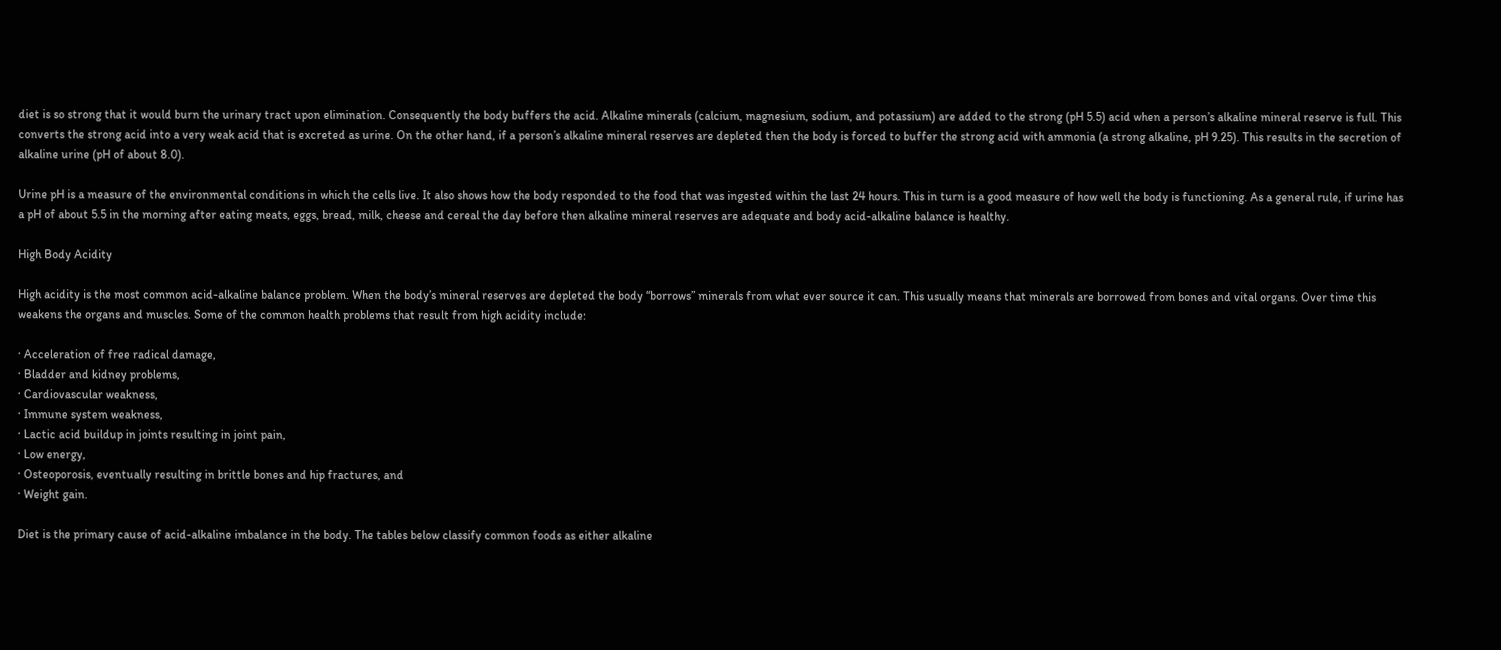diet is so strong that it would burn the urinary tract upon elimination. Consequently the body buffers the acid. Alkaline minerals (calcium, magnesium, sodium, and potassium) are added to the strong (pH 5.5) acid when a person’s alkaline mineral reserve is full. This converts the strong acid into a very weak acid that is excreted as urine. On the other hand, if a person’s alkaline mineral reserves are depleted then the body is forced to buffer the strong acid with ammonia (a strong alkaline, pH 9.25). This results in the secretion of alkaline urine (pH of about 8.0).

Urine pH is a measure of the environmental conditions in which the cells live. It also shows how the body responded to the food that was ingested within the last 24 hours. This in turn is a good measure of how well the body is functioning. As a general rule, if urine has a pH of about 5.5 in the morning after eating meats, eggs, bread, milk, cheese and cereal the day before then alkaline mineral reserves are adequate and body acid-alkaline balance is healthy.

High Body Acidity

High acidity is the most common acid-alkaline balance problem. When the body’s mineral reserves are depleted the body “borrows” minerals from what ever source it can. This usually means that minerals are borrowed from bones and vital organs. Over time this weakens the organs and muscles. Some of the common health problems that result from high acidity include:

· Acceleration of free radical damage,
· Bladder and kidney problems,
· Cardiovascular weakness,
· Immune system weakness,
· Lactic acid buildup in joints resulting in joint pain,
· Low energy,
· Osteoporosis, eventually resulting in brittle bones and hip fractures, and
· Weight gain.

Diet is the primary cause of acid-alkaline imbalance in the body. The tables below classify common foods as either alkaline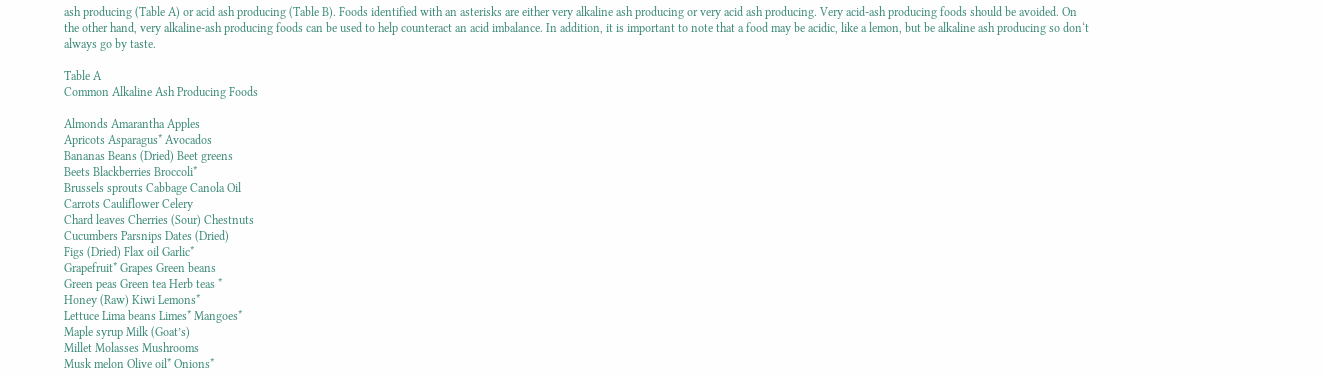ash producing (Table A) or acid ash producing (Table B). Foods identified with an asterisks are either very alkaline ash producing or very acid ash producing. Very acid-ash producing foods should be avoided. On the other hand, very alkaline-ash producing foods can be used to help counteract an acid imbalance. In addition, it is important to note that a food may be acidic, like a lemon, but be alkaline ash producing so don‘t always go by taste.

Table A
Common Alkaline Ash Producing Foods

Almonds Amarantha Apples
Apricots Asparagus* Avocados
Bananas Beans (Dried) Beet greens
Beets Blackberries Broccoli*
Brussels sprouts Cabbage Canola Oil
Carrots Cauliflower Celery
Chard leaves Cherries (Sour) Chestnuts
Cucumbers Parsnips Dates (Dried)
Figs (Dried) Flax oil Garlic*
Grapefruit* Grapes Green beans
Green peas Green tea Herb teas *
Honey (Raw) Kiwi Lemons*
Lettuce Lima beans Limes* Mangoes*
Maple syrup Milk (Goat’s)
Millet Molasses Mushrooms
Musk melon Olive oil* Onions*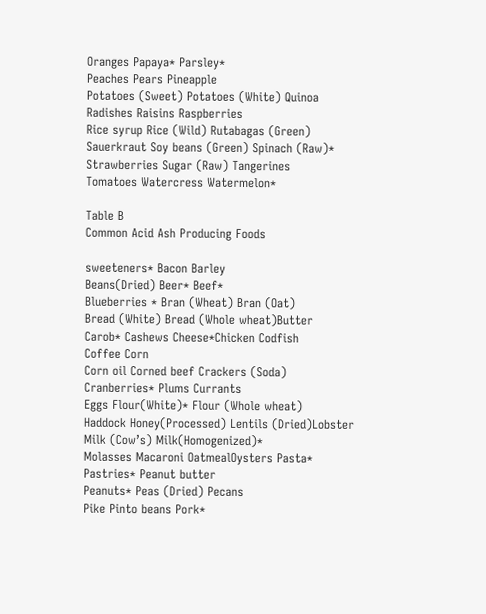Oranges Papaya* Parsley*
Peaches Pears Pineapple
Potatoes (Sweet) Potatoes (White) Quinoa
Radishes Raisins Raspberries
Rice syrup Rice (Wild) Rutabagas (Green)
Sauerkraut Soy beans (Green) Spinach (Raw)*
Strawberries Sugar (Raw) Tangerines
Tomatoes Watercress Watermelon*

Table B
Common Acid Ash Producing Foods

sweeteners* Bacon Barley
Beans(Dried) Beer* Beef*
Blueberries * Bran (Wheat) Bran (Oat)
Bread (White) Bread (Whole wheat)Butter
Carob* Cashews Cheese*Chicken Codfish
Coffee Corn
Corn oil Corned beef Crackers (Soda)
Cranberries* Plums Currants
Eggs Flour(White)* Flour (Whole wheat)
Haddock Honey(Processed) Lentils (Dried)Lobster
Milk (Cow’s) Milk(Homogenized)*
Molasses Macaroni OatmealOysters Pasta*
Pastries* Peanut butter
Peanuts* Peas (Dried) Pecans
Pike Pinto beans Pork*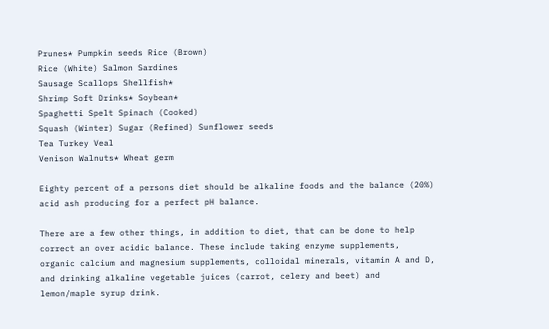Prunes* Pumpkin seeds Rice (Brown)
Rice (White) Salmon Sardines
Sausage Scallops Shellfish*
Shrimp Soft Drinks* Soybean*
Spaghetti Spelt Spinach (Cooked)
Squash (Winter) Sugar (Refined) Sunflower seeds
Tea Turkey Veal
Venison Walnuts* Wheat germ

Eighty percent of a persons diet should be alkaline foods and the balance (20%) acid ash producing for a perfect pH balance.

There are a few other things, in addition to diet, that can be done to help correct an over acidic balance. These include taking enzyme supplements, organic calcium and magnesium supplements, colloidal minerals, vitamin A and D, and drinking alkaline vegetable juices (carrot, celery and beet) and lemon/maple syrup drink.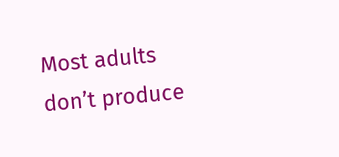Most adults don’t produce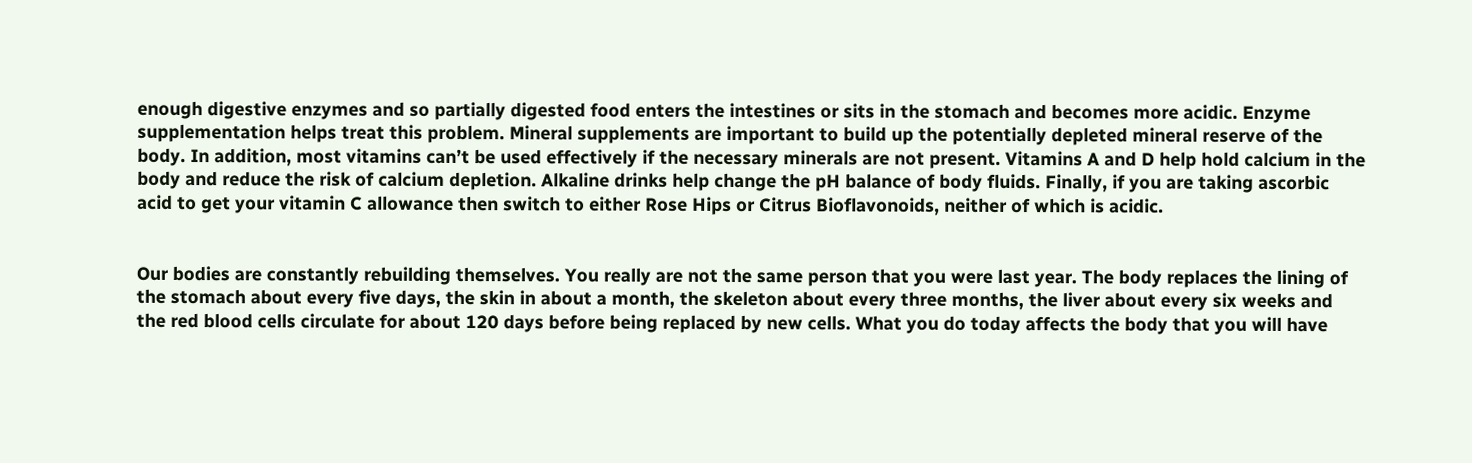enough digestive enzymes and so partially digested food enters the intestines or sits in the stomach and becomes more acidic. Enzyme supplementation helps treat this problem. Mineral supplements are important to build up the potentially depleted mineral reserve of the body. In addition, most vitamins can’t be used effectively if the necessary minerals are not present. Vitamins A and D help hold calcium in the body and reduce the risk of calcium depletion. Alkaline drinks help change the pH balance of body fluids. Finally, if you are taking ascorbic acid to get your vitamin C allowance then switch to either Rose Hips or Citrus Bioflavonoids, neither of which is acidic.


Our bodies are constantly rebuilding themselves. You really are not the same person that you were last year. The body replaces the lining of the stomach about every five days, the skin in about a month, the skeleton about every three months, the liver about every six weeks and the red blood cells circulate for about 120 days before being replaced by new cells. What you do today affects the body that you will have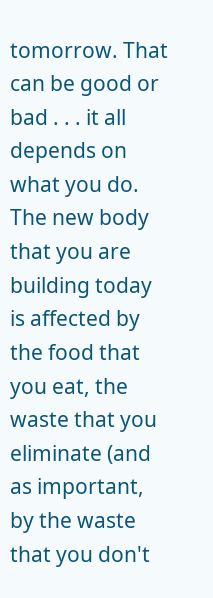tomorrow. That can be good or bad . . . it all depends on what you do. The new body that you are building today is affected by the food that you eat, the waste that you eliminate (and as important, by the waste that you don't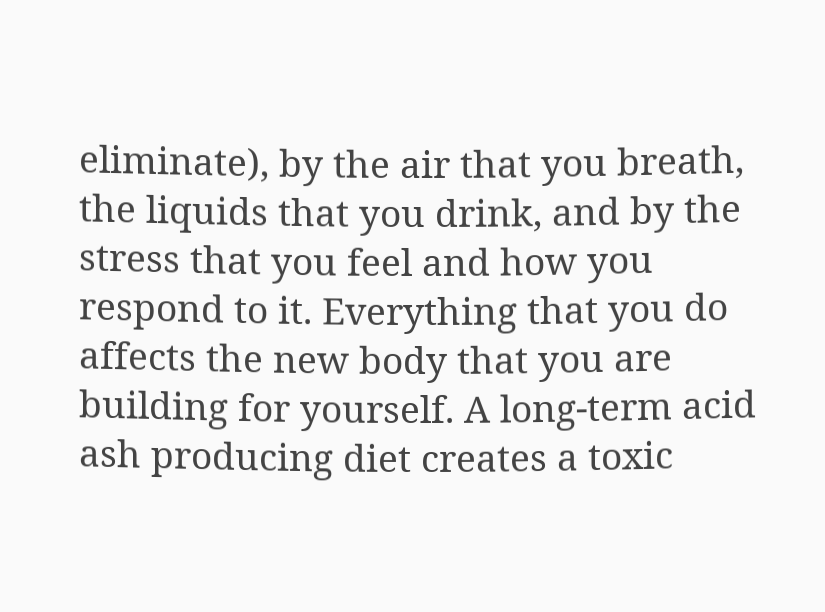eliminate), by the air that you breath, the liquids that you drink, and by the stress that you feel and how you respond to it. Everything that you do affects the new body that you are building for yourself. A long-term acid ash producing diet creates a toxic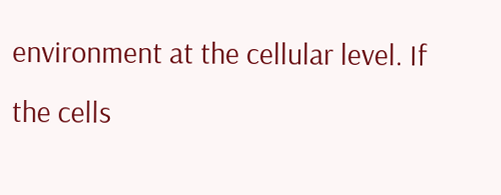environment at the cellular level. If the cells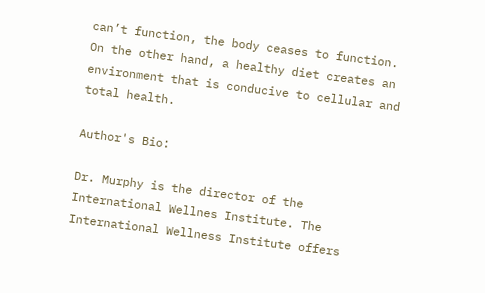can’t function, the body ceases to function. On the other hand, a healthy diet creates an environment that is conducive to cellular and total health.

Author's Bio:

Dr. Murphy is the director of the International Wellnes Institute. The International Wellness Institute offers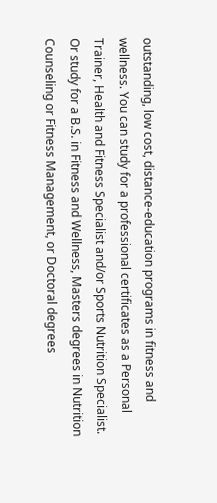outstanding, low cost, distance-education programs in fitness and wellness. You can study for a professional certificates as a Personal Trainer, Health and Fitness Specialist and/or Sports Nutrition Specialist. Or study for a B.S. in Fitness and Wellness, Masters degrees in Nutrition Counseling or Fitness Management, or Doctoral degrees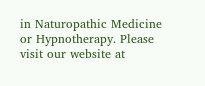in Naturopathic Medicine or Hypnotherapy. Please visit our website at